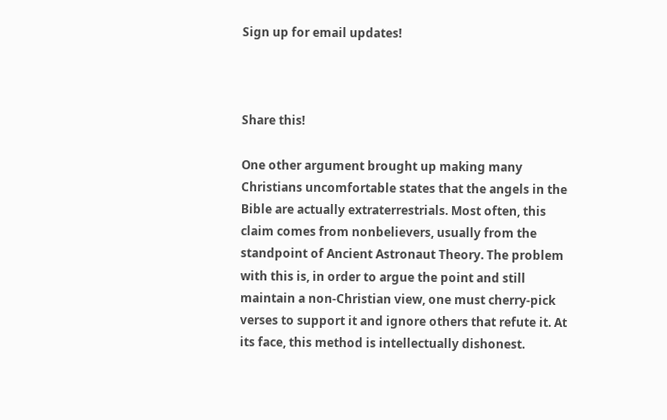Sign up for email updates!



Share this!

One other argument brought up making many Christians uncomfortable states that the angels in the Bible are actually extraterrestrials. Most often, this claim comes from nonbelievers, usually from the standpoint of Ancient Astronaut Theory. The problem with this is, in order to argue the point and still maintain a non-Christian view, one must cherry-pick verses to support it and ignore others that refute it. At its face, this method is intellectually dishonest.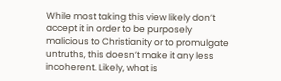While most taking this view likely don’t accept it in order to be purposely malicious to Christianity or to promulgate untruths, this doesn’t make it any less incoherent. Likely, what is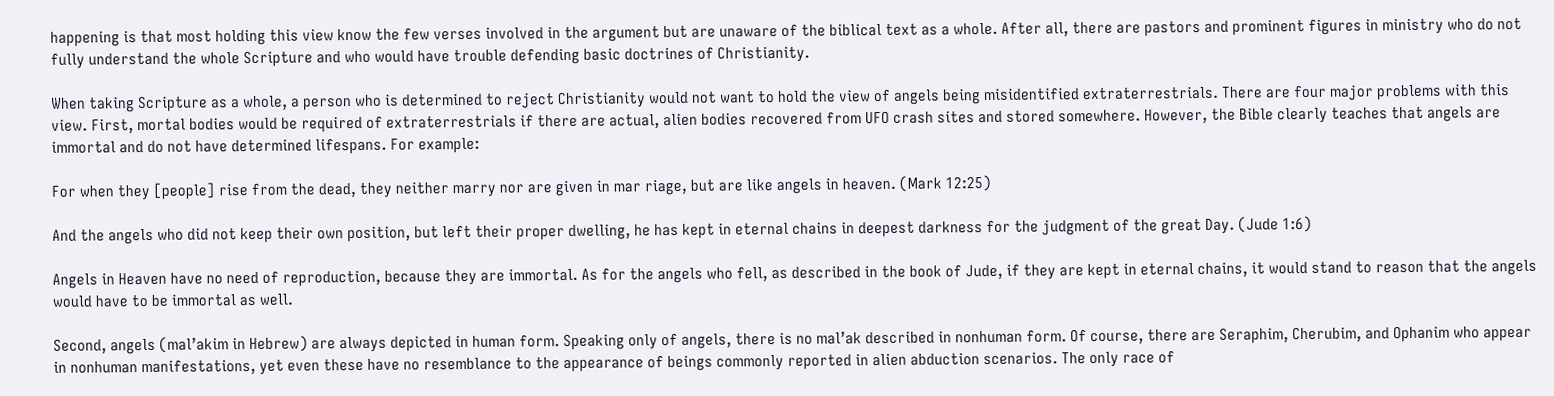happening is that most holding this view know the few verses involved in the argument but are unaware of the biblical text as a whole. After all, there are pastors and prominent figures in ministry who do not fully understand the whole Scripture and who would have trouble defending basic doctrines of Christianity.

When taking Scripture as a whole, a person who is determined to reject Christianity would not want to hold the view of angels being misidentified extraterrestrials. There are four major problems with this view. First, mortal bodies would be required of extraterrestrials if there are actual, alien bodies recovered from UFO crash sites and stored somewhere. However, the Bible clearly teaches that angels are immortal and do not have determined lifespans. For example:

For when they [people] rise from the dead, they neither marry nor are given in mar riage, but are like angels in heaven. (Mark 12:25)

And the angels who did not keep their own position, but left their proper dwelling, he has kept in eternal chains in deepest darkness for the judgment of the great Day. (Jude 1:6)

Angels in Heaven have no need of reproduction, because they are immortal. As for the angels who fell, as described in the book of Jude, if they are kept in eternal chains, it would stand to reason that the angels would have to be immortal as well.

Second, angels (mal’akim in Hebrew) are always depicted in human form. Speaking only of angels, there is no mal’ak described in nonhuman form. Of course, there are Seraphim, Cherubim, and Ophanim who appear in nonhuman manifestations, yet even these have no resemblance to the appearance of beings commonly reported in alien abduction scenarios. The only race of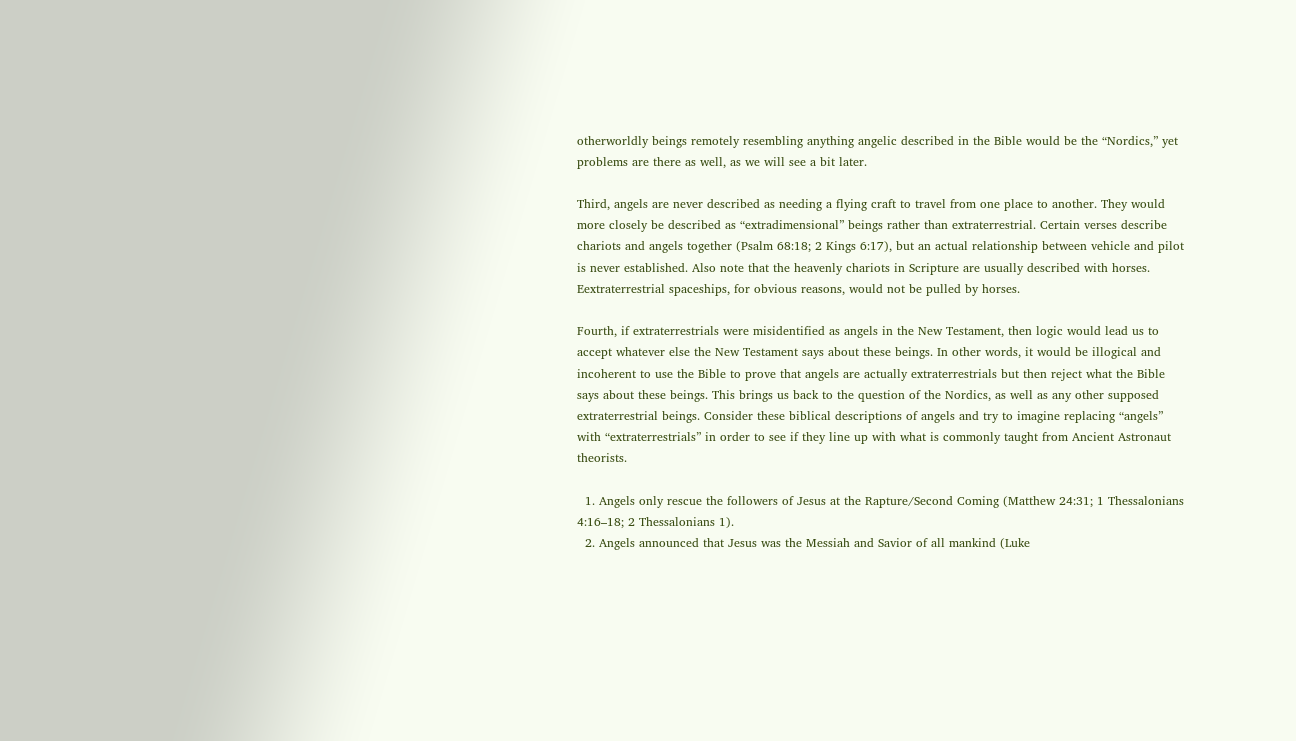otherworldly beings remotely resembling anything angelic described in the Bible would be the “Nordics,” yet problems are there as well, as we will see a bit later.

Third, angels are never described as needing a flying craft to travel from one place to another. They would more closely be described as “extradimensional” beings rather than extraterrestrial. Certain verses describe chariots and angels together (Psalm 68:18; 2 Kings 6:17), but an actual relationship between vehicle and pilot is never established. Also note that the heavenly chariots in Scripture are usually described with horses. Eextraterrestrial spaceships, for obvious reasons, would not be pulled by horses.

Fourth, if extraterrestrials were misidentified as angels in the New Testament, then logic would lead us to accept whatever else the New Testament says about these beings. In other words, it would be illogical and incoherent to use the Bible to prove that angels are actually extraterrestrials but then reject what the Bible says about these beings. This brings us back to the question of the Nordics, as well as any other supposed extraterrestrial beings. Consider these biblical descriptions of angels and try to imagine replacing “angels” with “extraterrestrials” in order to see if they line up with what is commonly taught from Ancient Astronaut theorists.

  1. Angels only rescue the followers of Jesus at the Rapture/Second Coming (Matthew 24:31; 1 Thessalonians 4:16–18; 2 Thessalonians 1).
  2. Angels announced that Jesus was the Messiah and Savior of all mankind (Luke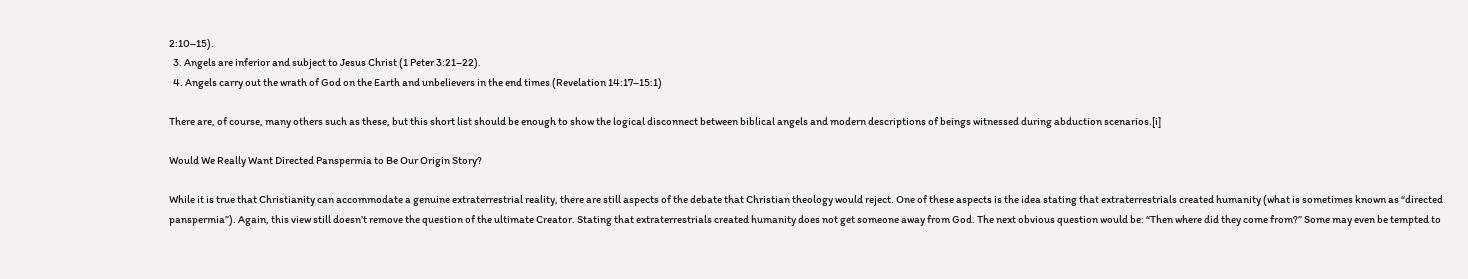2:10–15).
  3. Angels are inferior and subject to Jesus Christ (1 Peter 3:21–22).
  4. Angels carry out the wrath of God on the Earth and unbelievers in the end times (Revelation 14:17–15:1)

There are, of course, many others such as these, but this short list should be enough to show the logical disconnect between biblical angels and modern descriptions of beings witnessed during abduction scenarios.[i]

Would We Really Want Directed Panspermia to Be Our Origin Story?

While it is true that Christianity can accommodate a genuine extraterrestrial reality, there are still aspects of the debate that Christian theology would reject. One of these aspects is the idea stating that extraterrestrials created humanity (what is sometimes known as “directed panspermia”). Again, this view still doesn’t remove the question of the ultimate Creator. Stating that extraterrestrials created humanity does not get someone away from God. The next obvious question would be: “Then where did they come from?” Some may even be tempted to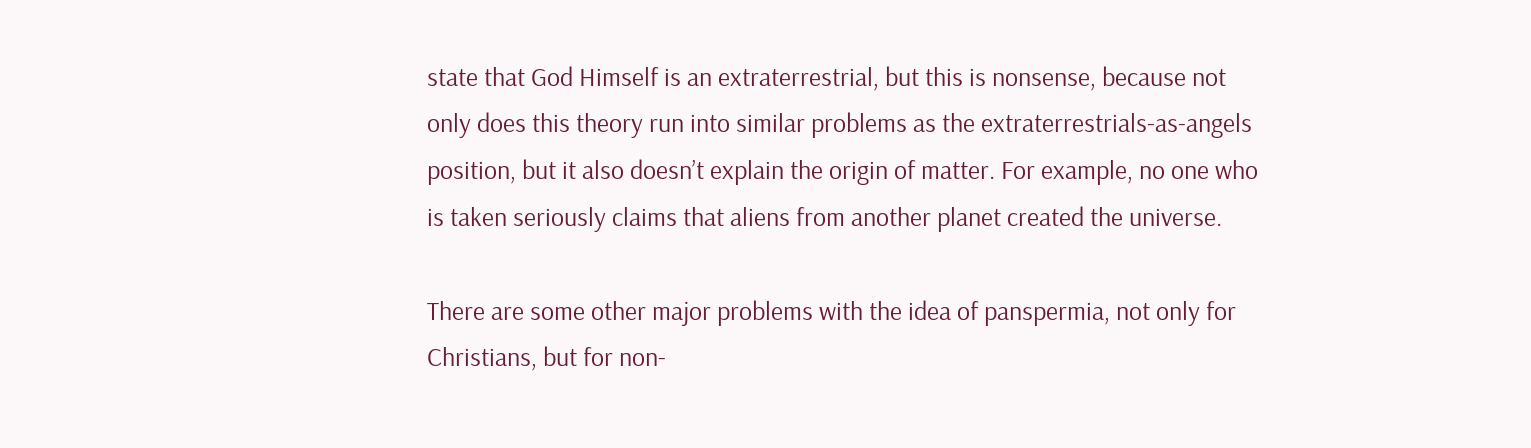state that God Himself is an extraterrestrial, but this is nonsense, because not only does this theory run into similar problems as the extraterrestrials-as-angels position, but it also doesn’t explain the origin of matter. For example, no one who is taken seriously claims that aliens from another planet created the universe.

There are some other major problems with the idea of panspermia, not only for Christians, but for non-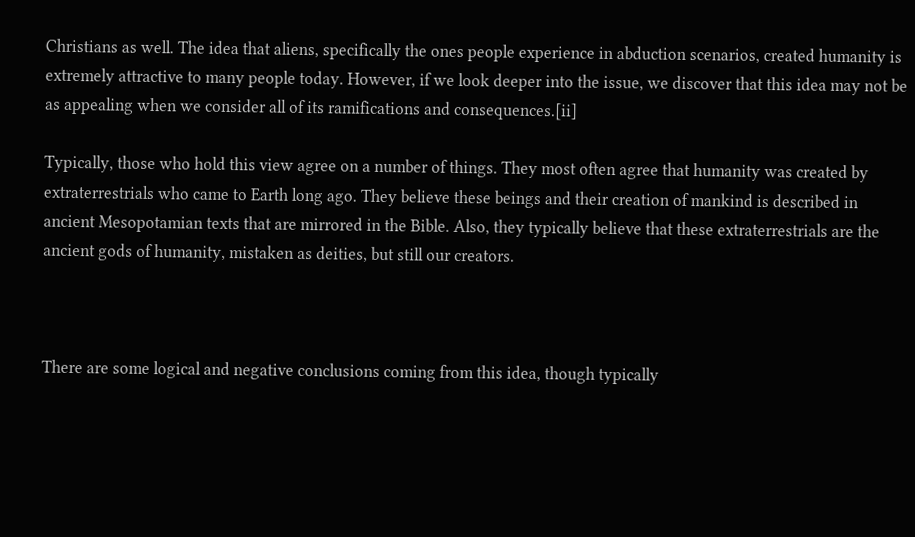Christians as well. The idea that aliens, specifically the ones people experience in abduction scenarios, created humanity is extremely attractive to many people today. However, if we look deeper into the issue, we discover that this idea may not be as appealing when we consider all of its ramifications and consequences.[ii]

Typically, those who hold this view agree on a number of things. They most often agree that humanity was created by extraterrestrials who came to Earth long ago. They believe these beings and their creation of mankind is described in ancient Mesopotamian texts that are mirrored in the Bible. Also, they typically believe that these extraterrestrials are the ancient gods of humanity, mistaken as deities, but still our creators.



There are some logical and negative conclusions coming from this idea, though typically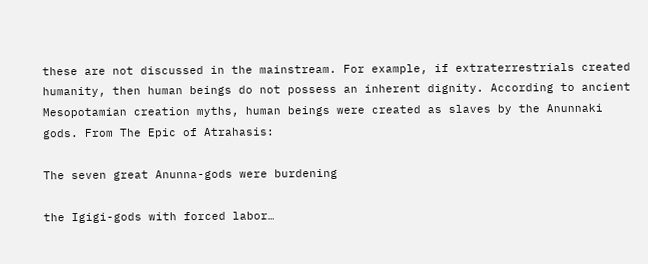these are not discussed in the mainstream. For example, if extraterrestrials created humanity, then human beings do not possess an inherent dignity. According to ancient Mesopotamian creation myths, human beings were created as slaves by the Anunnaki gods. From The Epic of Atrahasis:

The seven great Anunna-gods were burdening

the Igigi-gods with forced labor…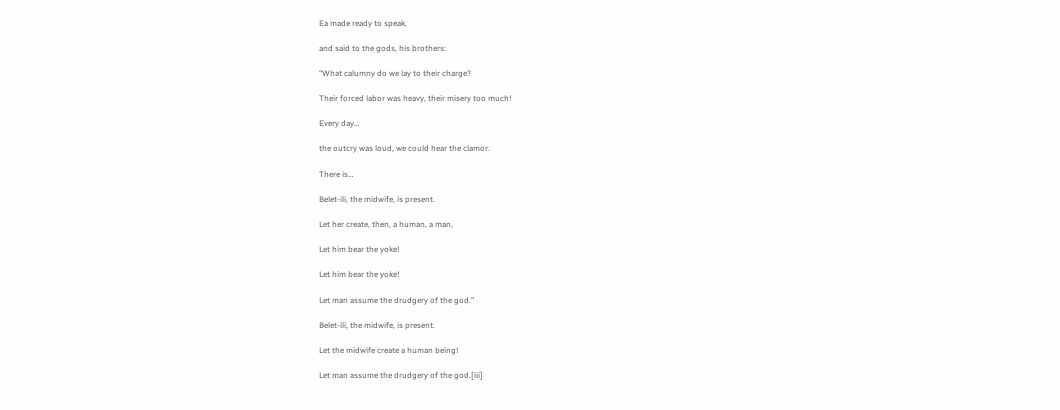Ea made ready to speak,

and said to the gods, his brothers:

“What calumny do we lay to their charge?

Their forced labor was heavy, their misery too much!

Every day…

the outcry was loud, we could hear the clamor.

There is…

Belet-ili, the midwife, is present.

Let her create, then, a human, a man,

Let him bear the yoke!

Let him bear the yoke!

Let man assume the drudgery of the god.”

Belet-ili, the midwife, is present.

Let the midwife create a human being!

Let man assume the drudgery of the god.[iii]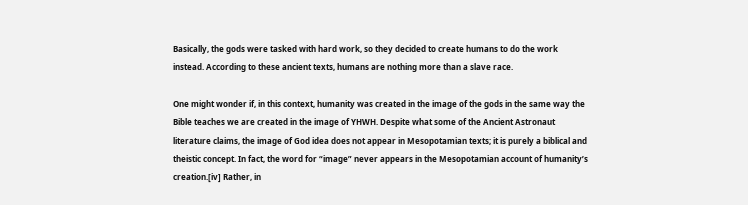Basically, the gods were tasked with hard work, so they decided to create humans to do the work instead. According to these ancient texts, humans are nothing more than a slave race.

One might wonder if, in this context, humanity was created in the image of the gods in the same way the Bible teaches we are created in the image of YHWH. Despite what some of the Ancient Astronaut literature claims, the image of God idea does not appear in Mesopotamian texts; it is purely a biblical and theistic concept. In fact, the word for “image” never appears in the Mesopotamian account of humanity’s creation.[iv] Rather, in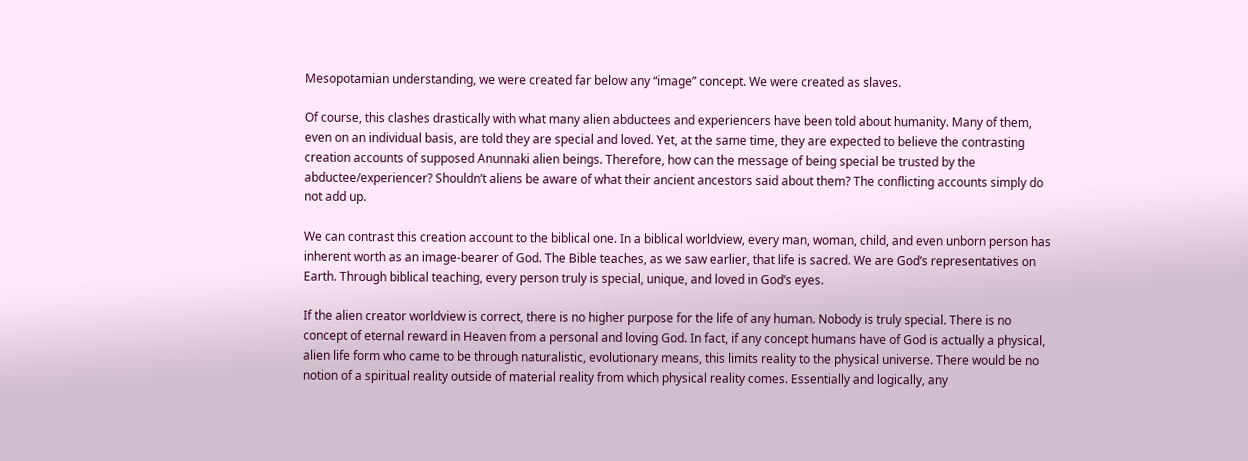Mesopotamian understanding, we were created far below any “image” concept. We were created as slaves.

Of course, this clashes drastically with what many alien abductees and experiencers have been told about humanity. Many of them, even on an individual basis, are told they are special and loved. Yet, at the same time, they are expected to believe the contrasting creation accounts of supposed Anunnaki alien beings. Therefore, how can the message of being special be trusted by the abductee/experiencer? Shouldn’t aliens be aware of what their ancient ancestors said about them? The conflicting accounts simply do not add up.

We can contrast this creation account to the biblical one. In a biblical worldview, every man, woman, child, and even unborn person has inherent worth as an image-bearer of God. The Bible teaches, as we saw earlier, that life is sacred. We are God’s representatives on Earth. Through biblical teaching, every person truly is special, unique, and loved in God’s eyes.

If the alien creator worldview is correct, there is no higher purpose for the life of any human. Nobody is truly special. There is no concept of eternal reward in Heaven from a personal and loving God. In fact, if any concept humans have of God is actually a physical, alien life form who came to be through naturalistic, evolutionary means, this limits reality to the physical universe. There would be no notion of a spiritual reality outside of material reality from which physical reality comes. Essentially and logically, any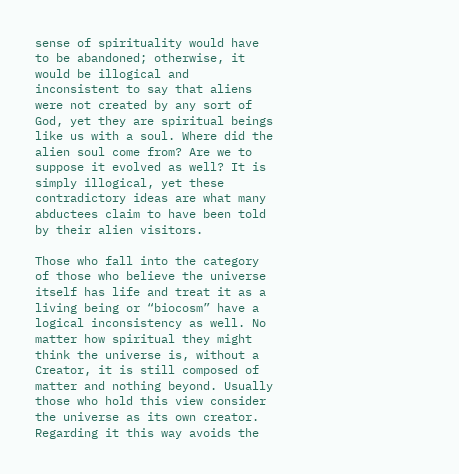sense of spirituality would have to be abandoned; otherwise, it would be illogical and inconsistent to say that aliens were not created by any sort of God, yet they are spiritual beings like us with a soul. Where did the alien soul come from? Are we to suppose it evolved as well? It is simply illogical, yet these contradictory ideas are what many abductees claim to have been told by their alien visitors.

Those who fall into the category of those who believe the universe itself has life and treat it as a living being or “biocosm” have a logical inconsistency as well. No matter how spiritual they might think the universe is, without a Creator, it is still composed of matter and nothing beyond. Usually those who hold this view consider the universe as its own creator. Regarding it this way avoids the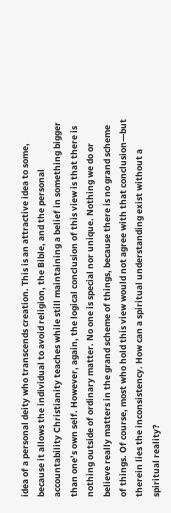idea of a personal deity who transcends creation. This is an attractive idea to some, because it allows the individual to avoid religion, the Bible, and the personal accountability Christianity teaches while still maintaining a belief in something bigger than one’s own self. However, again, the logical conclusion of this view is that there is nothing outside of ordinary matter. No one is special nor unique. Nothing we do or believe really matters in the grand scheme of things, because there is no grand scheme of things. Of course, most who hold this view would not agree with that conclusion—but therein lies the inconsistency. How can a spiritual understanding exist without a spiritual reality?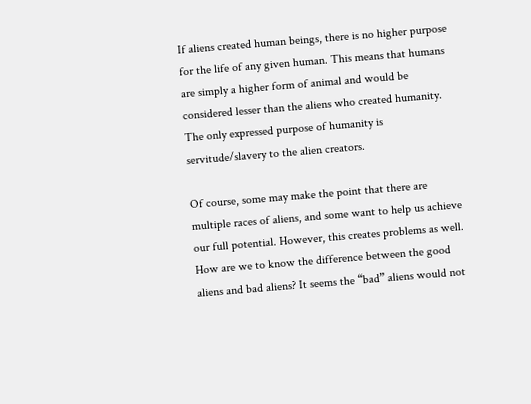If aliens created human beings, there is no higher purpose for the life of any given human. This means that humans are simply a higher form of animal and would be considered lesser than the aliens who created humanity. The only expressed purpose of humanity is servitude/slavery to the alien creators.

Of course, some may make the point that there are multiple races of aliens, and some want to help us achieve our full potential. However, this creates problems as well. How are we to know the difference between the good aliens and bad aliens? It seems the “bad” aliens would not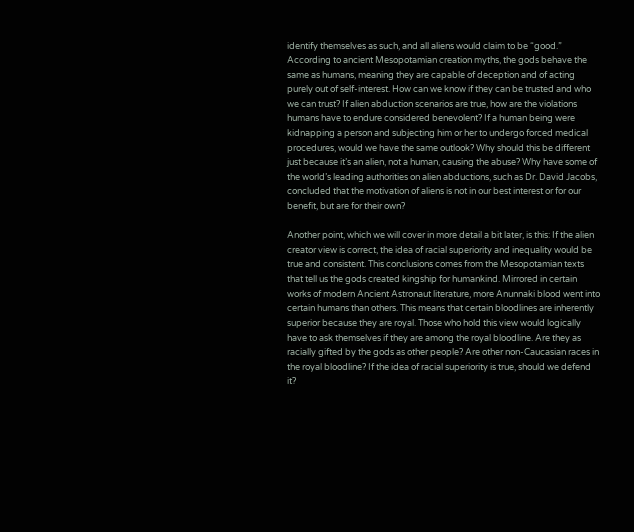identify themselves as such, and all aliens would claim to be “good.” According to ancient Mesopotamian creation myths, the gods behave the same as humans, meaning they are capable of deception and of acting purely out of self-interest. How can we know if they can be trusted and who we can trust? If alien abduction scenarios are true, how are the violations humans have to endure considered benevolent? If a human being were kidnapping a person and subjecting him or her to undergo forced medical procedures, would we have the same outlook? Why should this be different just because it’s an alien, not a human, causing the abuse? Why have some of the world’s leading authorities on alien abductions, such as Dr. David Jacobs, concluded that the motivation of aliens is not in our best interest or for our benefit, but are for their own?

Another point, which we will cover in more detail a bit later, is this: If the alien creator view is correct, the idea of racial superiority and inequality would be true and consistent. This conclusions comes from the Mesopotamian texts that tell us the gods created kingship for humankind. Mirrored in certain works of modern Ancient Astronaut literature, more Anunnaki blood went into certain humans than others. This means that certain bloodlines are inherently superior because they are royal. Those who hold this view would logically have to ask themselves if they are among the royal bloodline. Are they as racially gifted by the gods as other people? Are other non-Caucasian races in the royal bloodline? If the idea of racial superiority is true, should we defend it?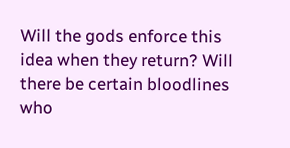Will the gods enforce this idea when they return? Will there be certain bloodlines who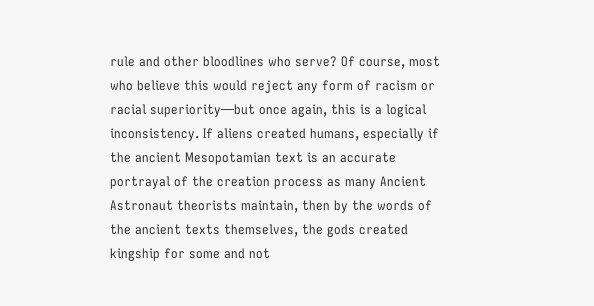rule and other bloodlines who serve? Of course, most who believe this would reject any form of racism or racial superiority—but once again, this is a logical inconsistency. If aliens created humans, especially if the ancient Mesopotamian text is an accurate portrayal of the creation process as many Ancient Astronaut theorists maintain, then by the words of the ancient texts themselves, the gods created kingship for some and not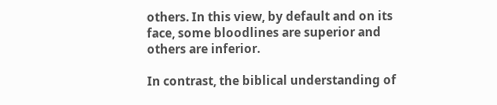others. In this view, by default and on its face, some bloodlines are superior and others are inferior.

In contrast, the biblical understanding of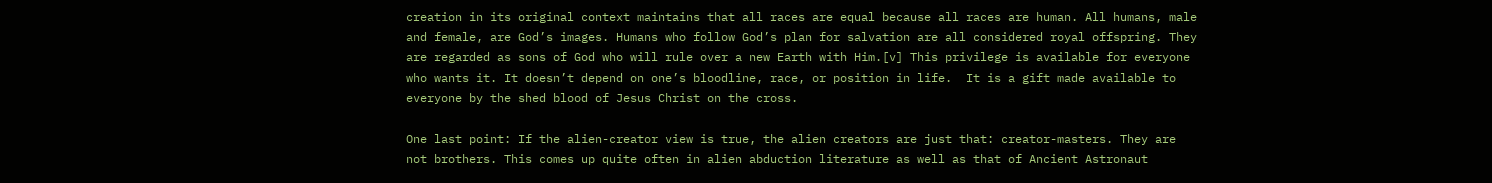creation in its original context maintains that all races are equal because all races are human. All humans, male and female, are God’s images. Humans who follow God’s plan for salvation are all considered royal offspring. They are regarded as sons of God who will rule over a new Earth with Him.[v] This privilege is available for everyone who wants it. It doesn’t depend on one’s bloodline, race, or position in life.  It is a gift made available to everyone by the shed blood of Jesus Christ on the cross.

One last point: If the alien-creator view is true, the alien creators are just that: creator-masters. They are not brothers. This comes up quite often in alien abduction literature as well as that of Ancient Astronaut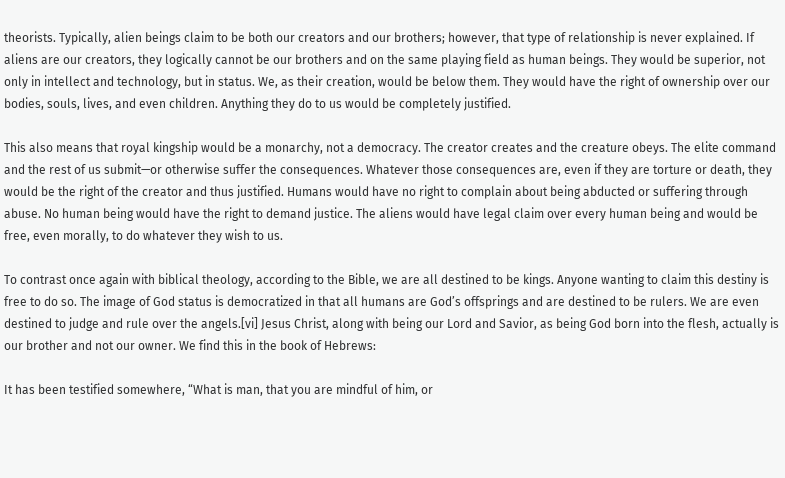theorists. Typically, alien beings claim to be both our creators and our brothers; however, that type of relationship is never explained. If aliens are our creators, they logically cannot be our brothers and on the same playing field as human beings. They would be superior, not only in intellect and technology, but in status. We, as their creation, would be below them. They would have the right of ownership over our bodies, souls, lives, and even children. Anything they do to us would be completely justified.

This also means that royal kingship would be a monarchy, not a democracy. The creator creates and the creature obeys. The elite command and the rest of us submit—or otherwise suffer the consequences. Whatever those consequences are, even if they are torture or death, they would be the right of the creator and thus justified. Humans would have no right to complain about being abducted or suffering through abuse. No human being would have the right to demand justice. The aliens would have legal claim over every human being and would be free, even morally, to do whatever they wish to us.

To contrast once again with biblical theology, according to the Bible, we are all destined to be kings. Anyone wanting to claim this destiny is free to do so. The image of God status is democratized in that all humans are God’s offsprings and are destined to be rulers. We are even destined to judge and rule over the angels.[vi] Jesus Christ, along with being our Lord and Savior, as being God born into the flesh, actually is our brother and not our owner. We find this in the book of Hebrews:

It has been testified somewhere, “What is man, that you are mindful of him, or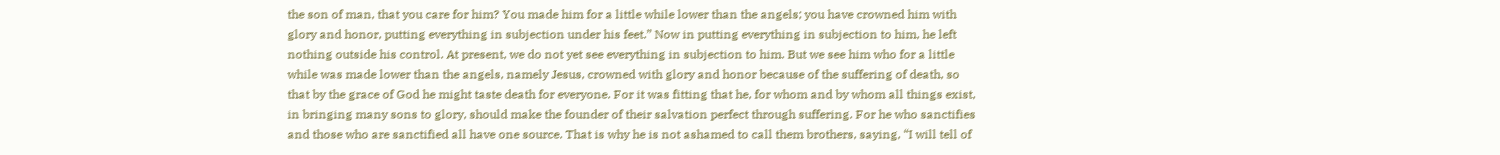the son of man, that you care for him? You made him for a little while lower than the angels; you have crowned him with glory and honor, putting everything in subjection under his feet.” Now in putting everything in subjection to him, he left nothing outside his control. At present, we do not yet see everything in subjection to him. But we see him who for a little while was made lower than the angels, namely Jesus, crowned with glory and honor because of the suffering of death, so that by the grace of God he might taste death for everyone. For it was fitting that he, for whom and by whom all things exist, in bringing many sons to glory, should make the founder of their salvation perfect through suffering. For he who sanctifies and those who are sanctified all have one source. That is why he is not ashamed to call them brothers, saying, “I will tell of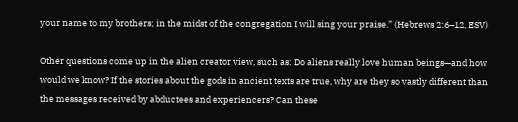your name to my brothers; in the midst of the congregation I will sing your praise.” (Hebrews 2:6–12, ESV)

Other questions come up in the alien creator view, such as: Do aliens really love human beings—and how would we know? If the stories about the gods in ancient texts are true, why are they so vastly different than the messages received by abductees and experiencers? Can these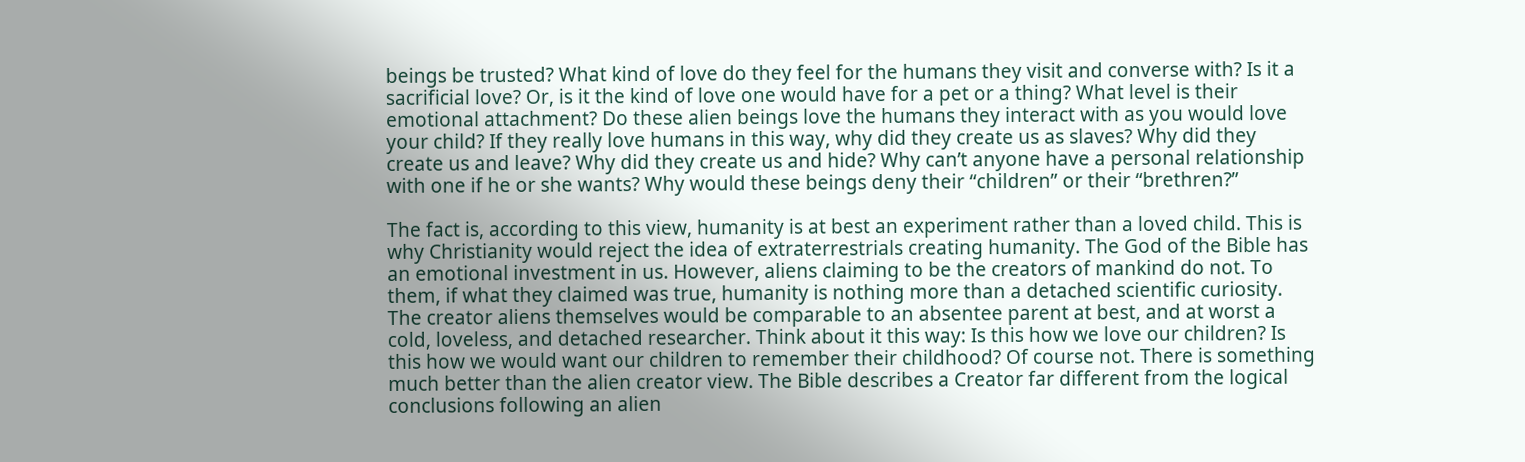beings be trusted? What kind of love do they feel for the humans they visit and converse with? Is it a sacrificial love? Or, is it the kind of love one would have for a pet or a thing? What level is their emotional attachment? Do these alien beings love the humans they interact with as you would love your child? If they really love humans in this way, why did they create us as slaves? Why did they create us and leave? Why did they create us and hide? Why can’t anyone have a personal relationship with one if he or she wants? Why would these beings deny their “children” or their “brethren?”

The fact is, according to this view, humanity is at best an experiment rather than a loved child. This is why Christianity would reject the idea of extraterrestrials creating humanity. The God of the Bible has an emotional investment in us. However, aliens claiming to be the creators of mankind do not. To them, if what they claimed was true, humanity is nothing more than a detached scientific curiosity. The creator aliens themselves would be comparable to an absentee parent at best, and at worst a cold, loveless, and detached researcher. Think about it this way: Is this how we love our children? Is this how we would want our children to remember their childhood? Of course not. There is something much better than the alien creator view. The Bible describes a Creator far different from the logical conclusions following an alien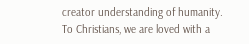creator understanding of humanity. To Christians, we are loved with a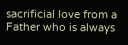sacrificial love from a Father who is always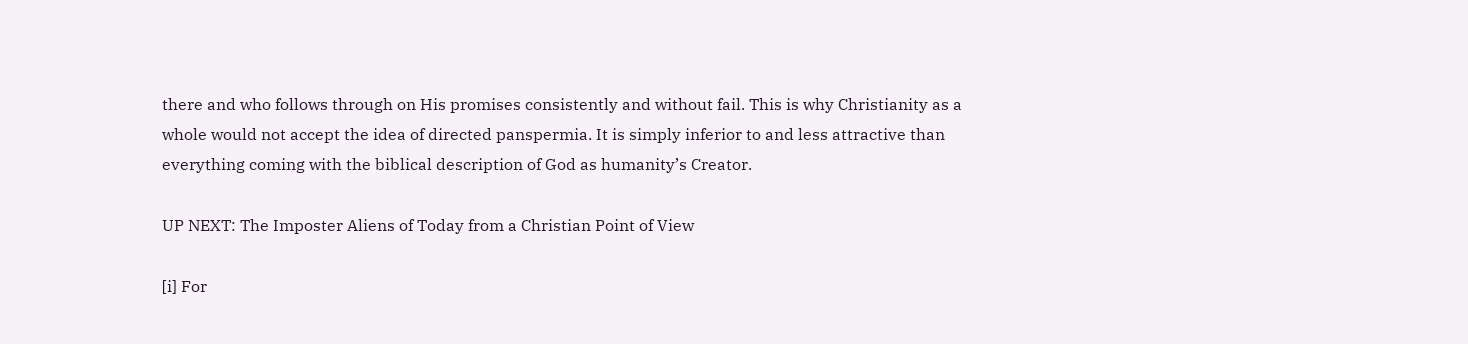there and who follows through on His promises consistently and without fail. This is why Christianity as a whole would not accept the idea of directed panspermia. It is simply inferior to and less attractive than everything coming with the biblical description of God as humanity’s Creator.

UP NEXT: The Imposter Aliens of Today from a Christian Point of View

[i] For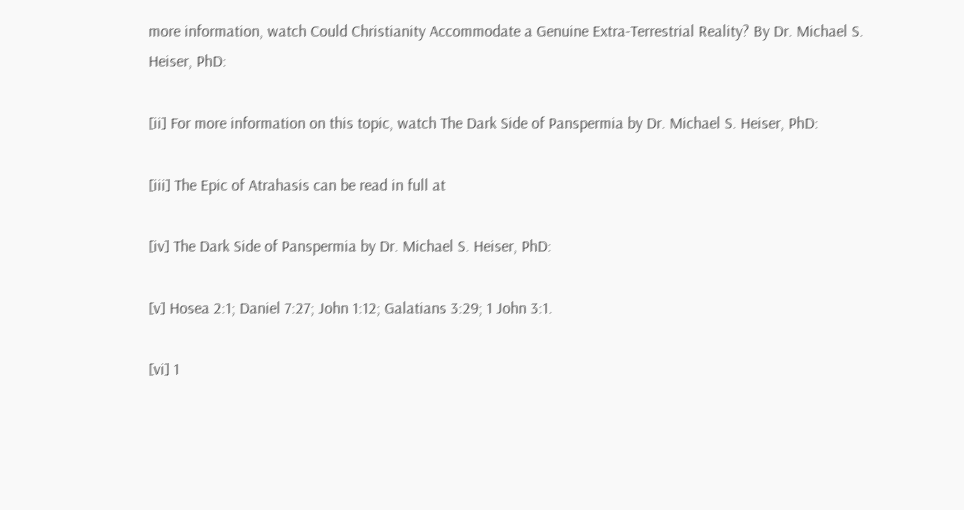more information, watch Could Christianity Accommodate a Genuine Extra-Terrestrial Reality? By Dr. Michael S. Heiser, PhD:

[ii] For more information on this topic, watch The Dark Side of Panspermia by Dr. Michael S. Heiser, PhD:

[iii] The Epic of Atrahasis can be read in full at

[iv] The Dark Side of Panspermia by Dr. Michael S. Heiser, PhD:

[v] Hosea 2:1; Daniel 7:27; John 1:12; Galatians 3:29; 1 John 3:1.

[vi] 1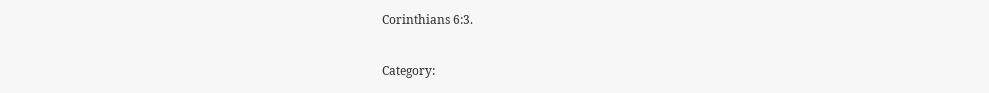Corinthians 6:3.

Category: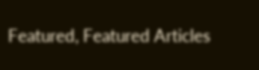Featured, Featured Articles